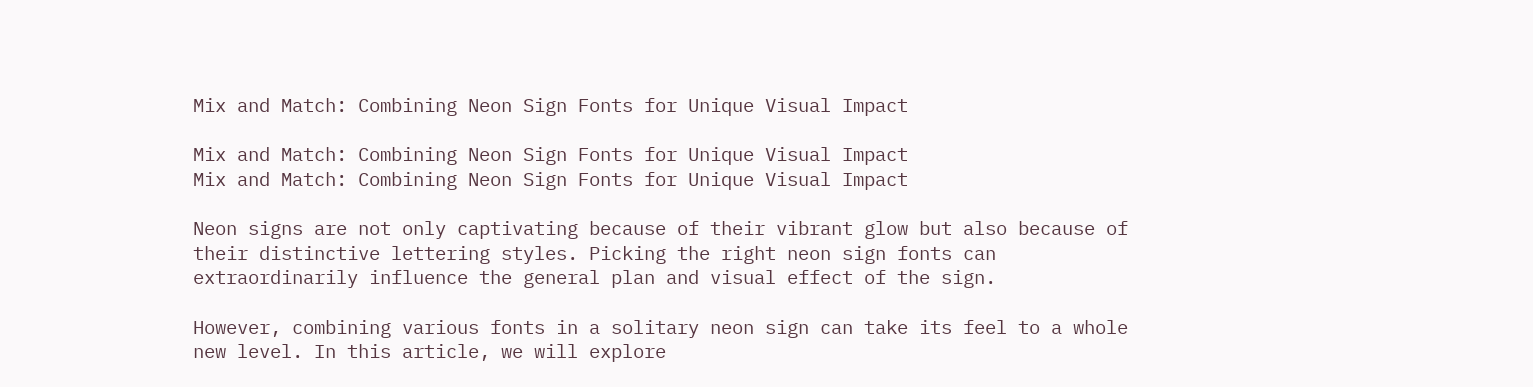Mix and Match: Combining Neon Sign Fonts for Unique Visual Impact

Mix and Match: Combining Neon Sign Fonts for Unique Visual Impact
Mix and Match: Combining Neon Sign Fonts for Unique Visual Impact

Neon signs are not only captivating because of their vibrant glow but also because of their distinctive lettering styles. Picking the right neon sign fonts can extraordinarily influence the general plan and visual effect of the sign.

However, combining various fonts in a solitary neon sign can take its feel to a whole new level. In this article, we will explore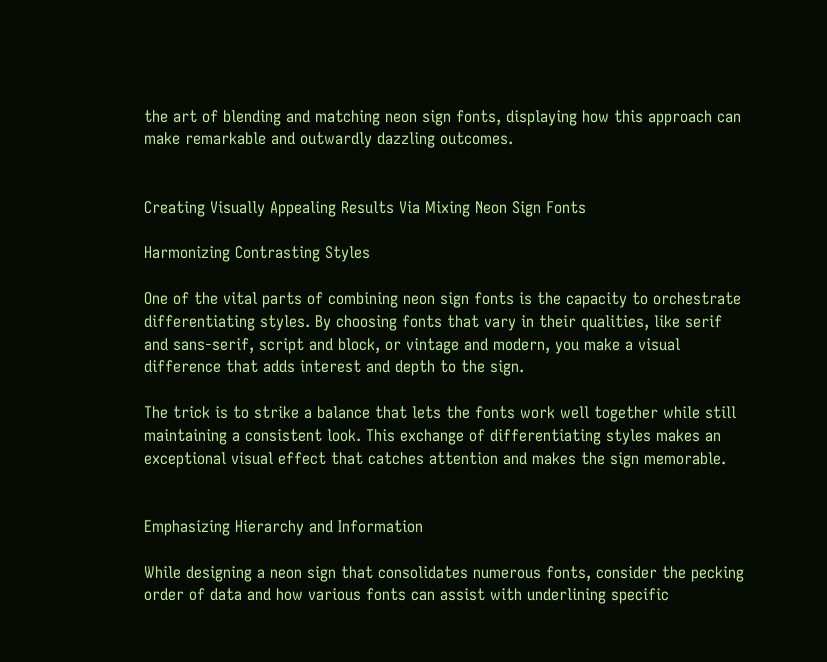the art of blending and matching neon sign fonts, displaying how this approach can make remarkable and outwardly dazzling outcomes.


Creating Visually Appealing Results Via Mixing Neon Sign Fonts

Harmonizing Contrasting Styles

One of the vital parts of combining neon sign fonts is the capacity to orchestrate differentiating styles. By choosing fonts that vary in their qualities, like serif and sans-serif, script and block, or vintage and modern, you make a visual difference that adds interest and depth to the sign.

The trick is to strike a balance that lets the fonts work well together while still maintaining a consistent look. This exchange of differentiating styles makes an exceptional visual effect that catches attention and makes the sign memorable.


Emphasizing Hierarchy and Information

While designing a neon sign that consolidates numerous fonts, consider the pecking order of data and how various fonts can assist with underlining specific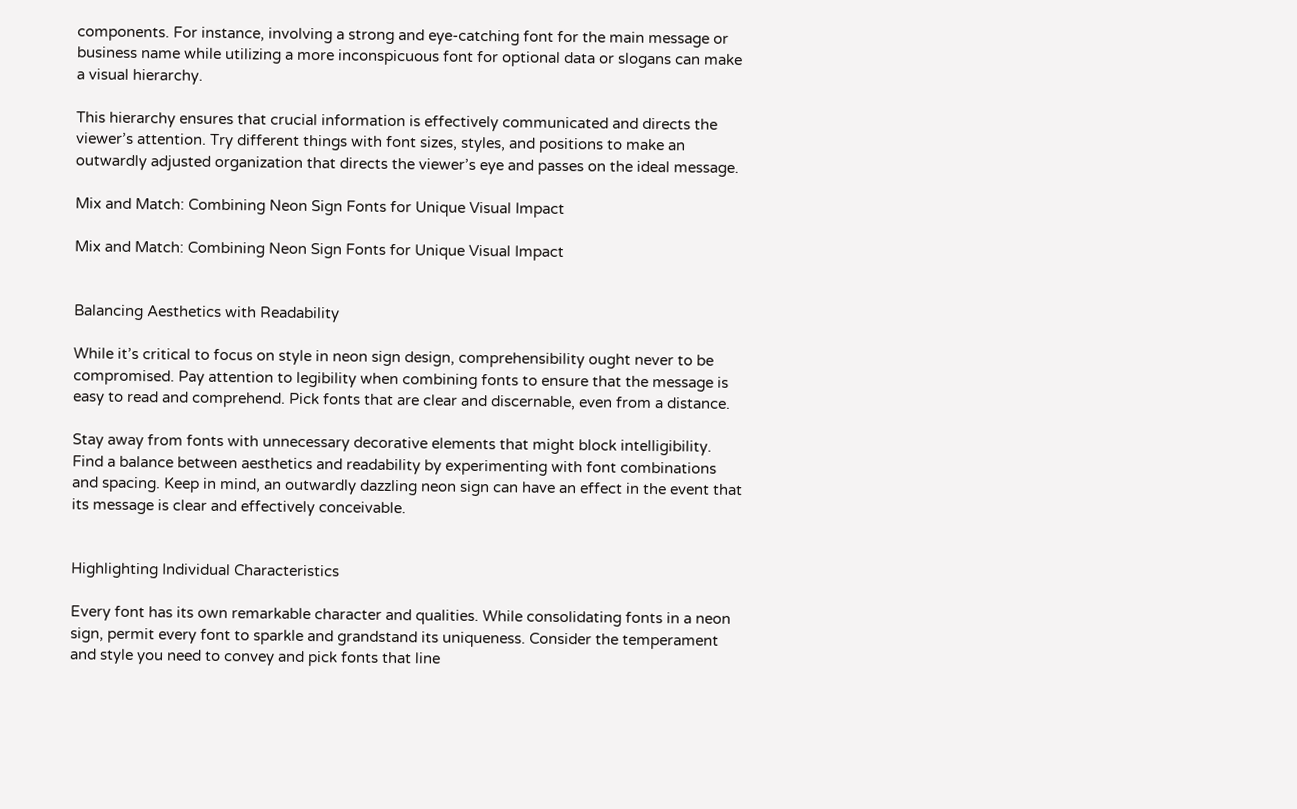components. For instance, involving a strong and eye-catching font for the main message or business name while utilizing a more inconspicuous font for optional data or slogans can make a visual hierarchy.

This hierarchy ensures that crucial information is effectively communicated and directs the viewer’s attention. Try different things with font sizes, styles, and positions to make an outwardly adjusted organization that directs the viewer’s eye and passes on the ideal message.

Mix and Match: Combining Neon Sign Fonts for Unique Visual Impact

Mix and Match: Combining Neon Sign Fonts for Unique Visual Impact


Balancing Aesthetics with Readability

While it’s critical to focus on style in neon sign design, comprehensibility ought never to be compromised. Pay attention to legibility when combining fonts to ensure that the message is easy to read and comprehend. Pick fonts that are clear and discernable, even from a distance.

Stay away from fonts with unnecessary decorative elements that might block intelligibility. Find a balance between aesthetics and readability by experimenting with font combinations and spacing. Keep in mind, an outwardly dazzling neon sign can have an effect in the event that its message is clear and effectively conceivable.


Highlighting Individual Characteristics

Every font has its own remarkable character and qualities. While consolidating fonts in a neon sign, permit every font to sparkle and grandstand its uniqueness. Consider the temperament and style you need to convey and pick fonts that line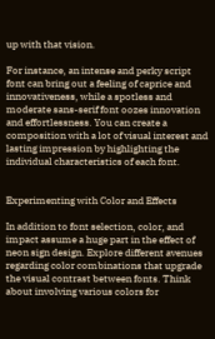up with that vision.

For instance, an intense and perky script font can bring out a feeling of caprice and innovativeness, while a spotless and moderate sans-serif font oozes innovation and effortlessness. You can create a composition with a lot of visual interest and lasting impression by highlighting the individual characteristics of each font.


Experimenting with Color and Effects

In addition to font selection, color, and impact assume a huge part in the effect of neon sign design. Explore different avenues regarding color combinations that upgrade the visual contrast between fonts. Think about involving various colors for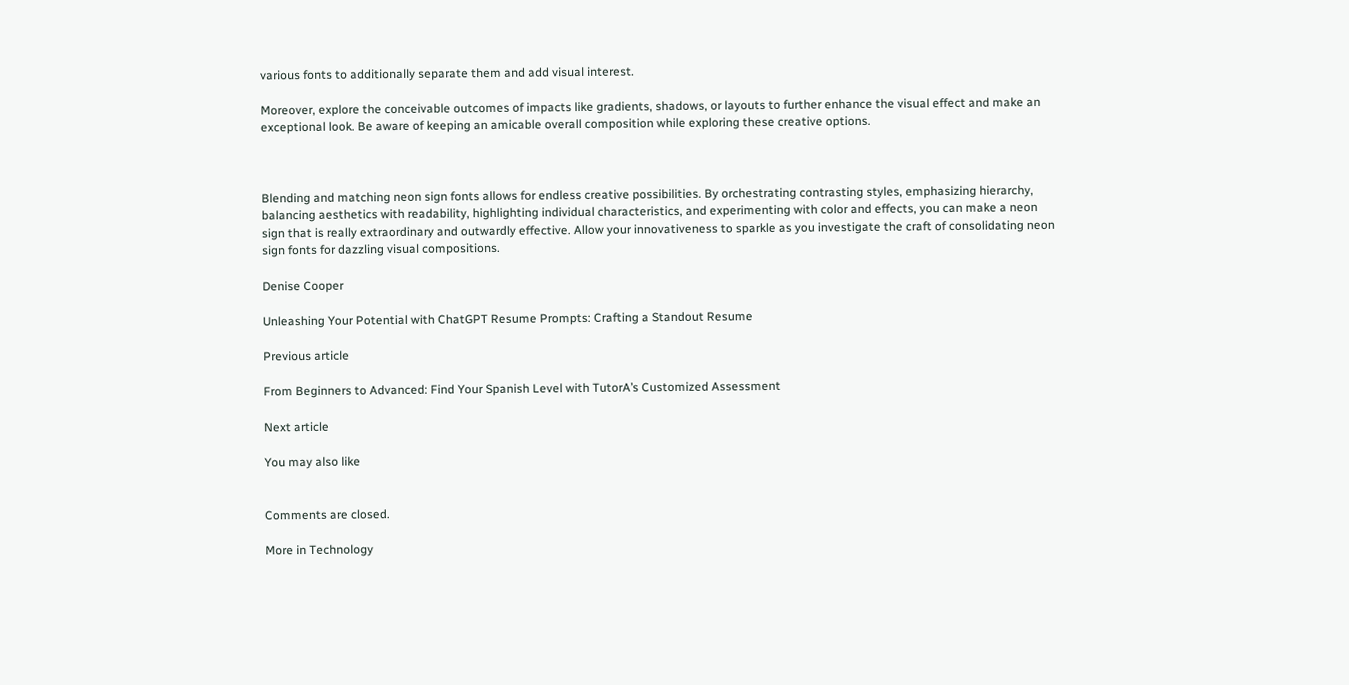various fonts to additionally separate them and add visual interest.

Moreover, explore the conceivable outcomes of impacts like gradients, shadows, or layouts to further enhance the visual effect and make an exceptional look. Be aware of keeping an amicable overall composition while exploring these creative options.



Blending and matching neon sign fonts allows for endless creative possibilities. By orchestrating contrasting styles, emphasizing hierarchy, balancing aesthetics with readability, highlighting individual characteristics, and experimenting with color and effects, you can make a neon sign that is really extraordinary and outwardly effective. Allow your innovativeness to sparkle as you investigate the craft of consolidating neon sign fonts for dazzling visual compositions.

Denise Cooper

Unleashing Your Potential with ChatGPT Resume Prompts: Crafting a Standout Resume

Previous article

From Beginners to Advanced: Find Your Spanish Level with TutorA’s Customized Assessment

Next article

You may also like


Comments are closed.

More in Technology